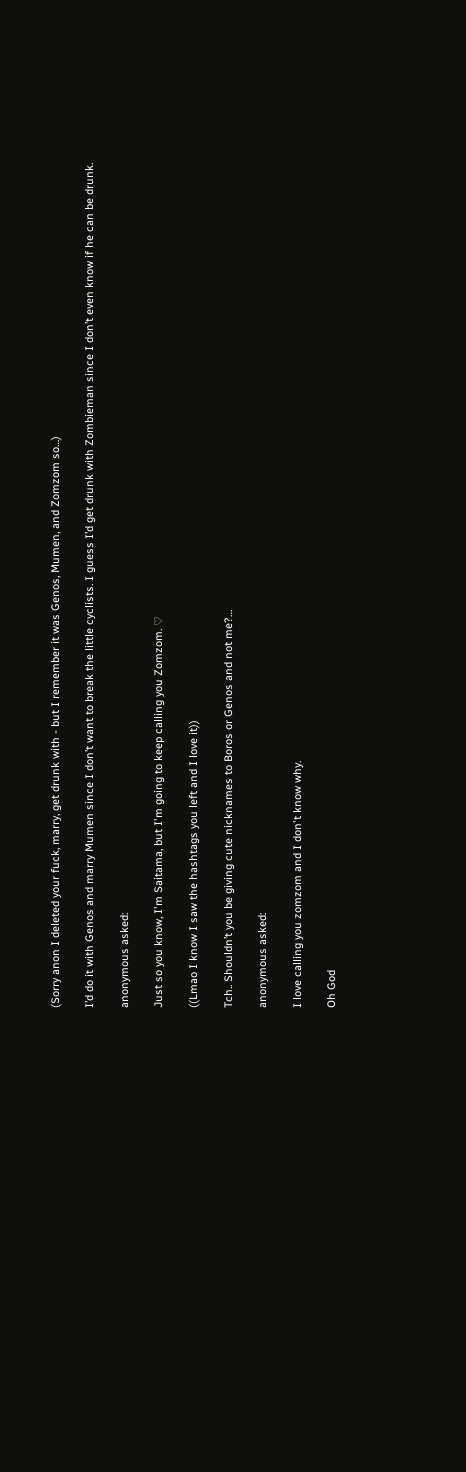(Sorry anon I deleted your fuck, marry, get drunk with - but I remember it was Genos, Mumen, and Zomzom so…)

I’d do it with Genos and marry Mumen since I don’t want to break the little cyclists. I guess I’d get drunk with Zombieman since I don’t even know if he can be drunk.

anonymous asked:

Just so you know, I'm Saitama, but I'm going to keep calling you Zomzom. ♡

((Lmao I know I saw the hashtags you left and I love it))

Tch.. Shouldn’t you be giving cute nicknames to Boros or Genos and not me?…

anonymous asked:

I love calling you zomzom and I don't know why.

Oh God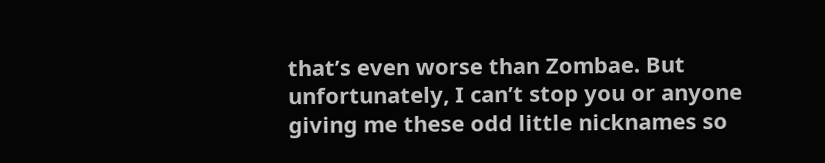that’s even worse than Zombae. But unfortunately, I can’t stop you or anyone giving me these odd little nicknames so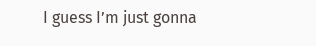I guess I’m just gonna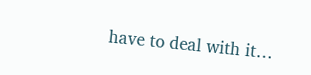have to deal with it…